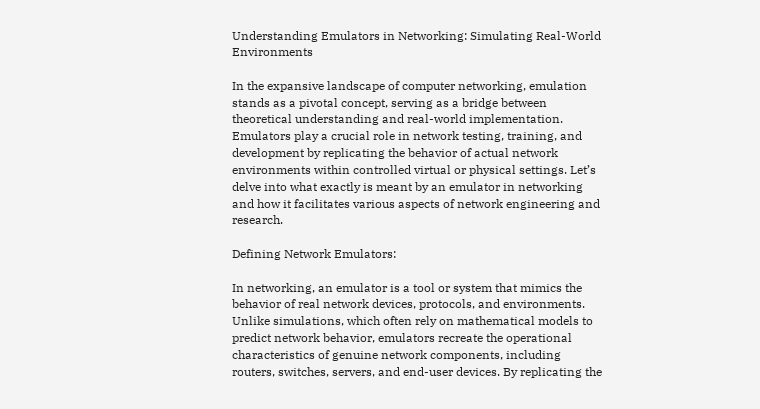Understanding Emulators in Networking: Simulating Real-World Environments

In the expansive landscape of computer networking, emulation stands as a pivotal concept, serving as a bridge between theoretical understanding and real-world implementation. Emulators play a crucial role in network testing, training, and development by replicating the behavior of actual network environments within controlled virtual or physical settings. Let’s delve into what exactly is meant by an emulator in networking and how it facilitates various aspects of network engineering and research.

Defining Network Emulators:

In networking, an emulator is a tool or system that mimics the behavior of real network devices, protocols, and environments. Unlike simulations, which often rely on mathematical models to predict network behavior, emulators recreate the operational characteristics of genuine network components, including routers, switches, servers, and end-user devices. By replicating the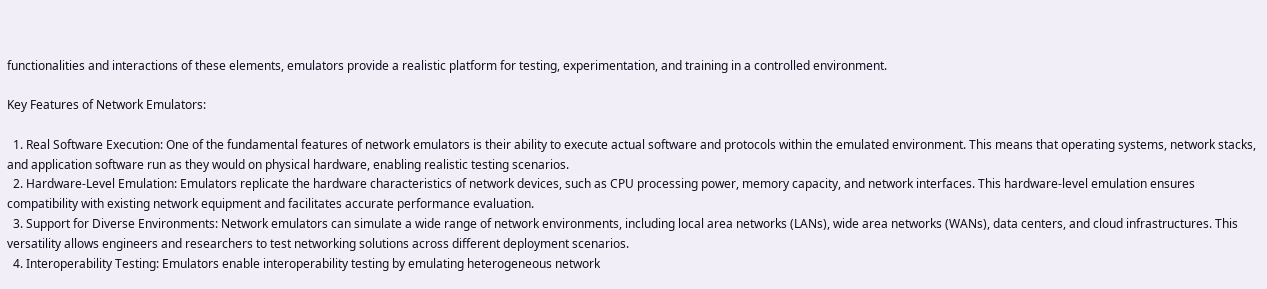functionalities and interactions of these elements, emulators provide a realistic platform for testing, experimentation, and training in a controlled environment.

Key Features of Network Emulators:

  1. Real Software Execution: One of the fundamental features of network emulators is their ability to execute actual software and protocols within the emulated environment. This means that operating systems, network stacks, and application software run as they would on physical hardware, enabling realistic testing scenarios.
  2. Hardware-Level Emulation: Emulators replicate the hardware characteristics of network devices, such as CPU processing power, memory capacity, and network interfaces. This hardware-level emulation ensures compatibility with existing network equipment and facilitates accurate performance evaluation.
  3. Support for Diverse Environments: Network emulators can simulate a wide range of network environments, including local area networks (LANs), wide area networks (WANs), data centers, and cloud infrastructures. This versatility allows engineers and researchers to test networking solutions across different deployment scenarios.
  4. Interoperability Testing: Emulators enable interoperability testing by emulating heterogeneous network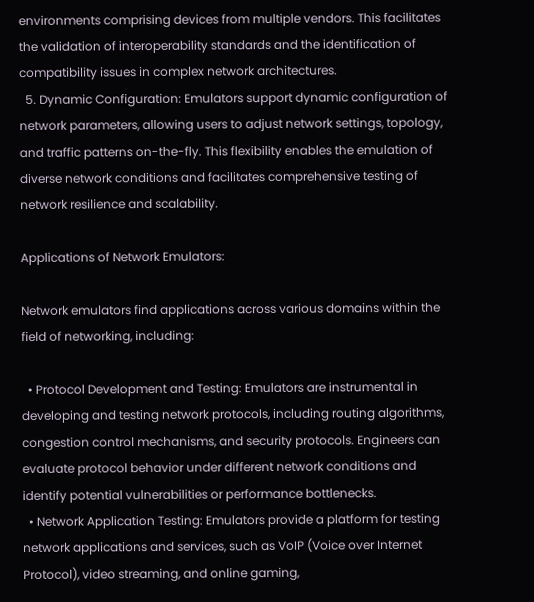environments comprising devices from multiple vendors. This facilitates the validation of interoperability standards and the identification of compatibility issues in complex network architectures.
  5. Dynamic Configuration: Emulators support dynamic configuration of network parameters, allowing users to adjust network settings, topology, and traffic patterns on-the-fly. This flexibility enables the emulation of diverse network conditions and facilitates comprehensive testing of network resilience and scalability.

Applications of Network Emulators:

Network emulators find applications across various domains within the field of networking, including:

  • Protocol Development and Testing: Emulators are instrumental in developing and testing network protocols, including routing algorithms, congestion control mechanisms, and security protocols. Engineers can evaluate protocol behavior under different network conditions and identify potential vulnerabilities or performance bottlenecks.
  • Network Application Testing: Emulators provide a platform for testing network applications and services, such as VoIP (Voice over Internet Protocol), video streaming, and online gaming,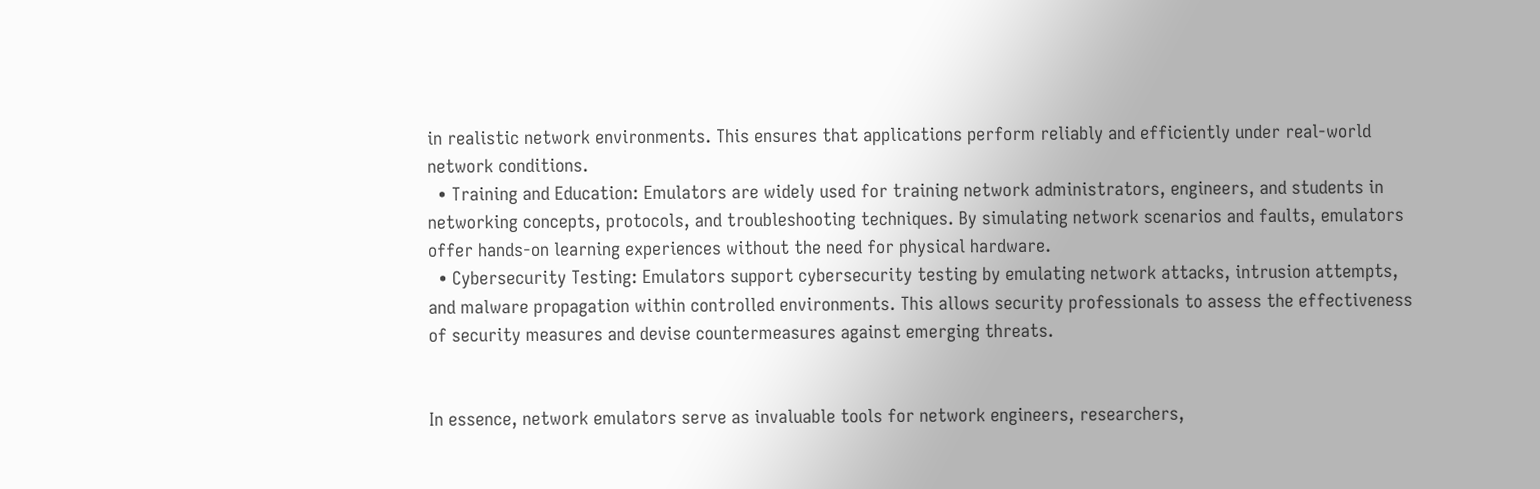in realistic network environments. This ensures that applications perform reliably and efficiently under real-world network conditions.
  • Training and Education: Emulators are widely used for training network administrators, engineers, and students in networking concepts, protocols, and troubleshooting techniques. By simulating network scenarios and faults, emulators offer hands-on learning experiences without the need for physical hardware.
  • Cybersecurity Testing: Emulators support cybersecurity testing by emulating network attacks, intrusion attempts, and malware propagation within controlled environments. This allows security professionals to assess the effectiveness of security measures and devise countermeasures against emerging threats.


In essence, network emulators serve as invaluable tools for network engineers, researchers,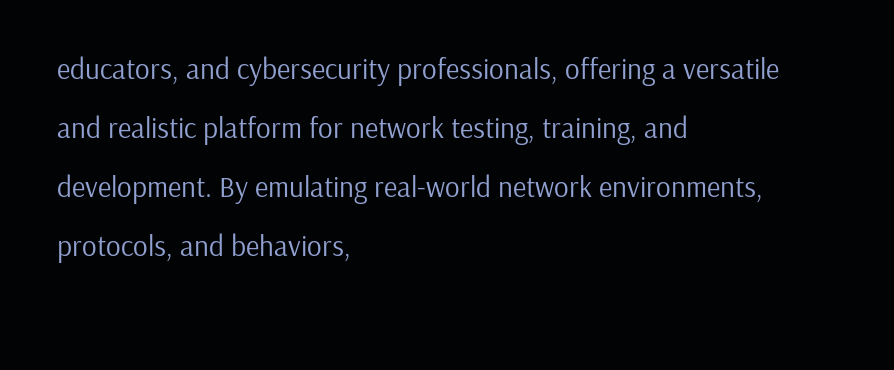educators, and cybersecurity professionals, offering a versatile and realistic platform for network testing, training, and development. By emulating real-world network environments, protocols, and behaviors,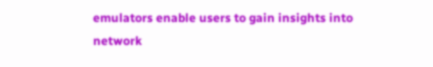emulators enable users to gain insights into network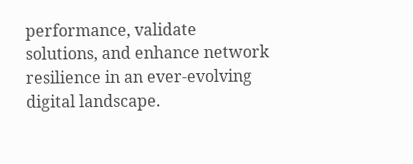performance, validate solutions, and enhance network resilience in an ever-evolving digital landscape.